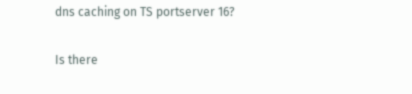dns caching on TS portserver 16?

Is there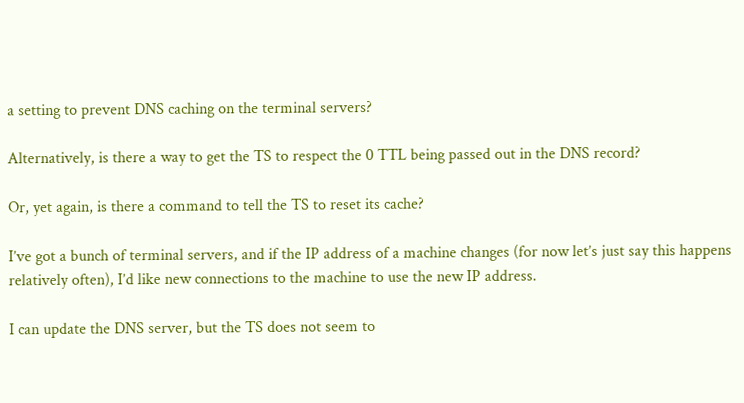a setting to prevent DNS caching on the terminal servers?

Alternatively, is there a way to get the TS to respect the 0 TTL being passed out in the DNS record?

Or, yet again, is there a command to tell the TS to reset its cache?

I’ve got a bunch of terminal servers, and if the IP address of a machine changes (for now let’s just say this happens relatively often), I’d like new connections to the machine to use the new IP address.

I can update the DNS server, but the TS does not seem to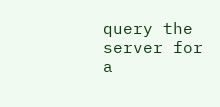query the server for a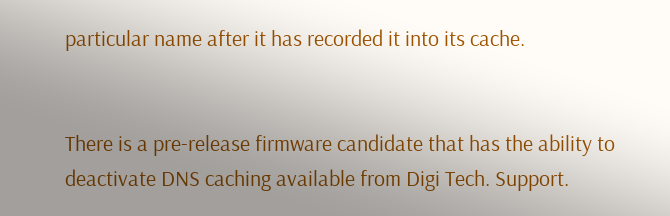particular name after it has recorded it into its cache.


There is a pre-release firmware candidate that has the ability to deactivate DNS caching available from Digi Tech. Support.